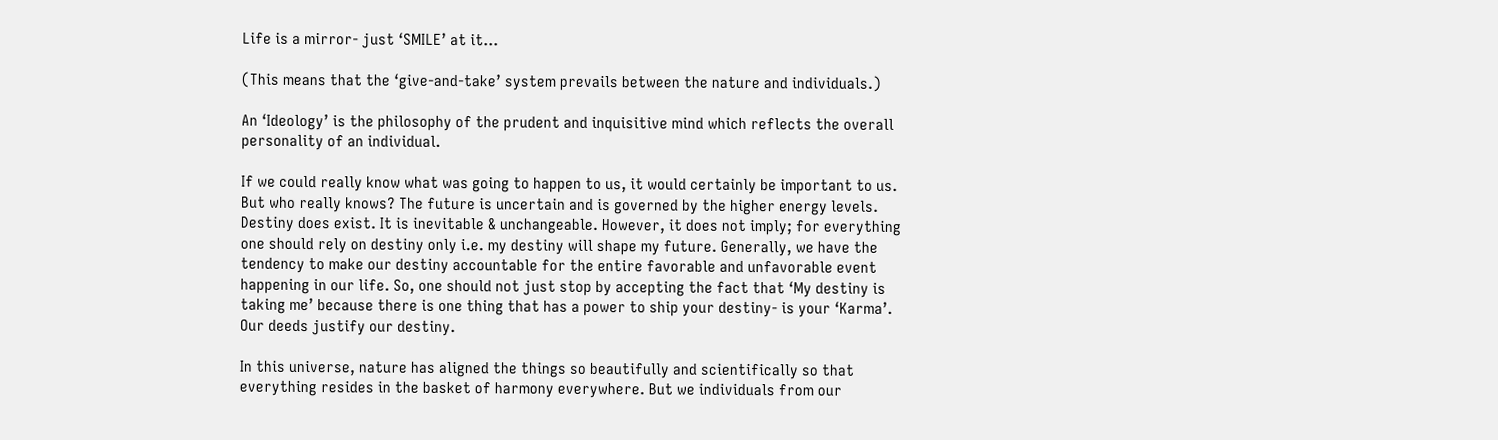Life is a mirror- just ‘SMILE’ at it…

(This means that the ‘give-and-take’ system prevails between the nature and individuals.)

An ‘Ideology’ is the philosophy of the prudent and inquisitive mind which reflects the overall personality of an individual.

If we could really know what was going to happen to us, it would certainly be important to us. But who really knows? The future is uncertain and is governed by the higher energy levels. Destiny does exist. It is inevitable & unchangeable. However, it does not imply; for everything one should rely on destiny only i.e. my destiny will shape my future. Generally, we have the tendency to make our destiny accountable for the entire favorable and unfavorable event happening in our life. So, one should not just stop by accepting the fact that ‘My destiny is taking me’ because there is one thing that has a power to ship your destiny- is your ‘Karma’. Our deeds justify our destiny.

In this universe, nature has aligned the things so beautifully and scientifically so that everything resides in the basket of harmony everywhere. But we individuals from our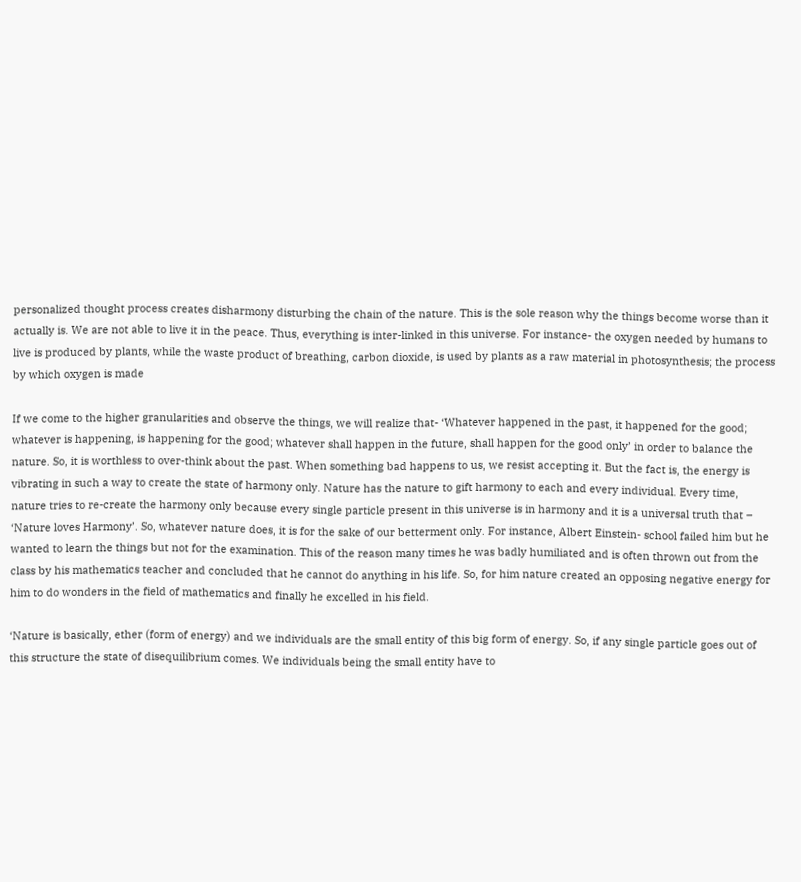personalized thought process creates disharmony disturbing the chain of the nature. This is the sole reason why the things become worse than it actually is. We are not able to live it in the peace. Thus, everything is inter-linked in this universe. For instance- the oxygen needed by humans to live is produced by plants, while the waste product of breathing, carbon dioxide, is used by plants as a raw material in photosynthesis; the process by which oxygen is made

If we come to the higher granularities and observe the things, we will realize that- ‘Whatever happened in the past, it happened for the good; whatever is happening, is happening for the good; whatever shall happen in the future, shall happen for the good only’ in order to balance the nature. So, it is worthless to over-think about the past. When something bad happens to us, we resist accepting it. But the fact is, the energy is vibrating in such a way to create the state of harmony only. Nature has the nature to gift harmony to each and every individual. Every time, nature tries to re-create the harmony only because every single particle present in this universe is in harmony and it is a universal truth that – ‘Nature loves Harmony’. So, whatever nature does, it is for the sake of our betterment only. For instance, Albert Einstein- school failed him but he wanted to learn the things but not for the examination. This of the reason many times he was badly humiliated and is often thrown out from the class by his mathematics teacher and concluded that he cannot do anything in his life. So, for him nature created an opposing negative energy for him to do wonders in the field of mathematics and finally he excelled in his field.

‘Nature is basically, ether (form of energy) and we individuals are the small entity of this big form of energy. So, if any single particle goes out of this structure the state of disequilibrium comes. We individuals being the small entity have to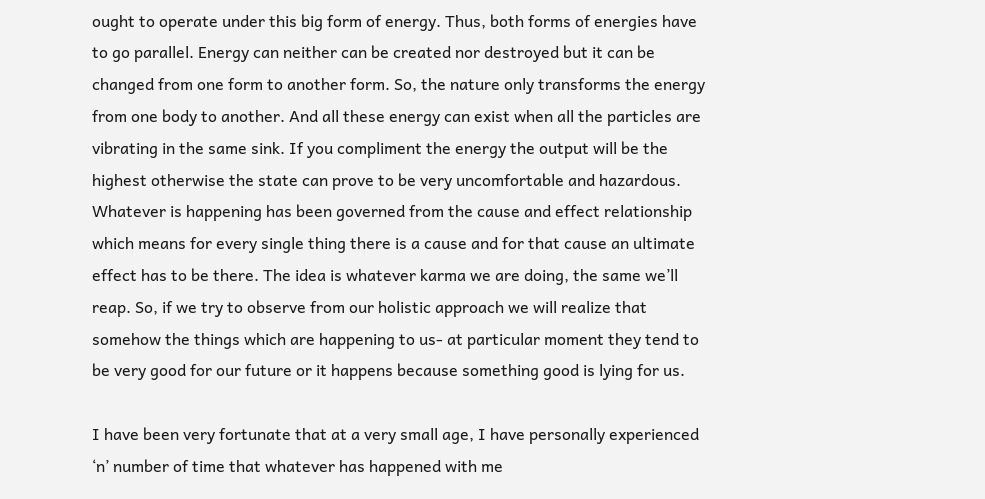ought to operate under this big form of energy. Thus, both forms of energies have to go parallel. Energy can neither can be created nor destroyed but it can be changed from one form to another form. So, the nature only transforms the energy from one body to another. And all these energy can exist when all the particles are vibrating in the same sink. If you compliment the energy the output will be the highest otherwise the state can prove to be very uncomfortable and hazardous. Whatever is happening has been governed from the cause and effect relationship which means for every single thing there is a cause and for that cause an ultimate effect has to be there. The idea is whatever karma we are doing, the same we’ll reap. So, if we try to observe from our holistic approach we will realize that somehow the things which are happening to us- at particular moment they tend to be very good for our future or it happens because something good is lying for us.

I have been very fortunate that at a very small age, I have personally experienced ‘n’ number of time that whatever has happened with me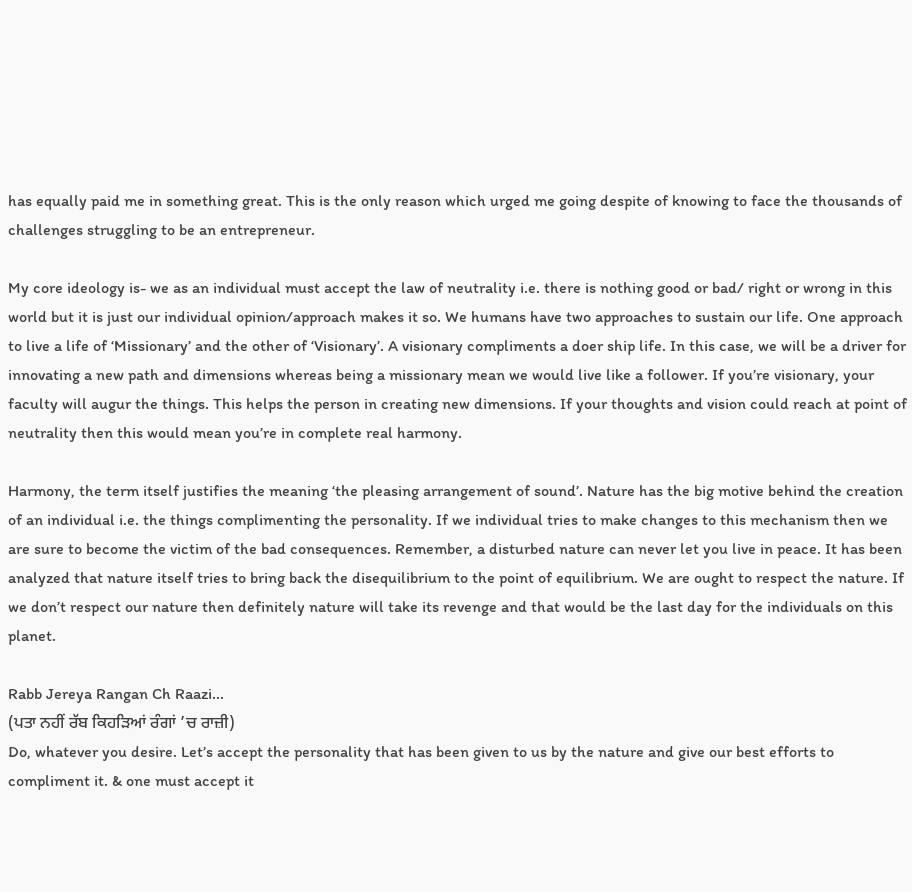has equally paid me in something great. This is the only reason which urged me going despite of knowing to face the thousands of challenges struggling to be an entrepreneur.

My core ideology is- we as an individual must accept the law of neutrality i.e. there is nothing good or bad/ right or wrong in this world but it is just our individual opinion/approach makes it so. We humans have two approaches to sustain our life. One approach to live a life of ‘Missionary’ and the other of ‘Visionary’. A visionary compliments a doer ship life. In this case, we will be a driver for innovating a new path and dimensions whereas being a missionary mean we would live like a follower. If you’re visionary, your faculty will augur the things. This helps the person in creating new dimensions. If your thoughts and vision could reach at point of neutrality then this would mean you’re in complete real harmony.

Harmony, the term itself justifies the meaning ‘the pleasing arrangement of sound’. Nature has the big motive behind the creation of an individual i.e. the things complimenting the personality. If we individual tries to make changes to this mechanism then we are sure to become the victim of the bad consequences. Remember, a disturbed nature can never let you live in peace. It has been analyzed that nature itself tries to bring back the disequilibrium to the point of equilibrium. We are ought to respect the nature. If we don’t respect our nature then definitely nature will take its revenge and that would be the last day for the individuals on this planet.

Rabb Jereya Rangan Ch Raazi...
(ਪਤਾ ਨਹੀਂ ਰੱਬ ਕਿਹੜਿਆਂ ਰੰਗਾਂ ’ਚ ਰਾਜ਼ੀ)
Do, whatever you desire. Let’s accept the personality that has been given to us by the nature and give our best efforts to compliment it. & one must accept it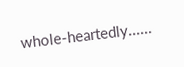whole-heartedly......